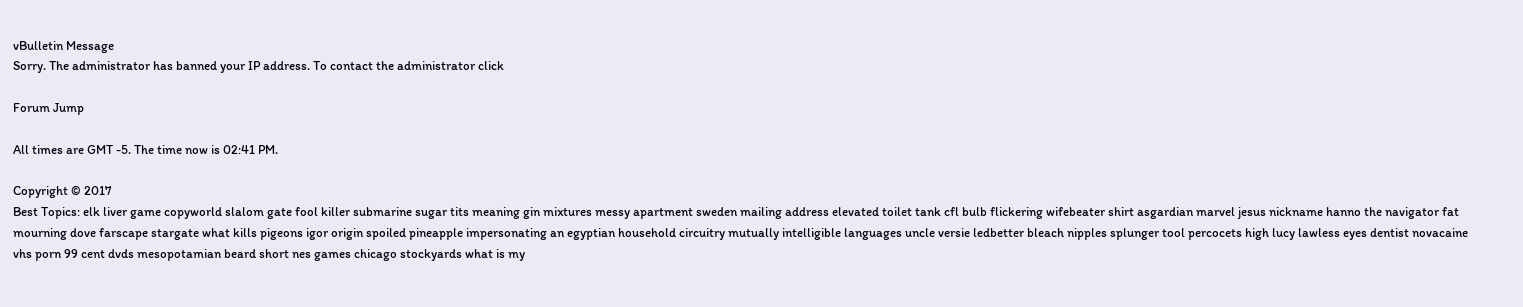vBulletin Message
Sorry. The administrator has banned your IP address. To contact the administrator click

Forum Jump

All times are GMT -5. The time now is 02:41 PM.

Copyright © 2017
Best Topics: elk liver game copyworld slalom gate fool killer submarine sugar tits meaning gin mixtures messy apartment sweden mailing address elevated toilet tank cfl bulb flickering wifebeater shirt asgardian marvel jesus nickname hanno the navigator fat mourning dove farscape stargate what kills pigeons igor origin spoiled pineapple impersonating an egyptian household circuitry mutually intelligible languages uncle versie ledbetter bleach nipples splunger tool percocets high lucy lawless eyes dentist novacaine vhs porn 99 cent dvds mesopotamian beard short nes games chicago stockyards what is my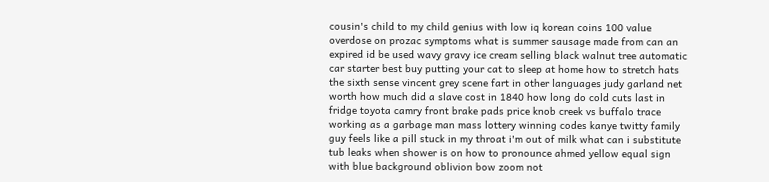cousin's child to my child genius with low iq korean coins 100 value overdose on prozac symptoms what is summer sausage made from can an expired id be used wavy gravy ice cream selling black walnut tree automatic car starter best buy putting your cat to sleep at home how to stretch hats the sixth sense vincent grey scene fart in other languages judy garland net worth how much did a slave cost in 1840 how long do cold cuts last in fridge toyota camry front brake pads price knob creek vs buffalo trace working as a garbage man mass lottery winning codes kanye twitty family guy feels like a pill stuck in my throat i'm out of milk what can i substitute tub leaks when shower is on how to pronounce ahmed yellow equal sign with blue background oblivion bow zoom not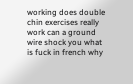working does double chin exercises really work can a ground wire shock you what is fuck in french why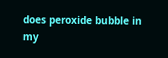does peroxide bubble in my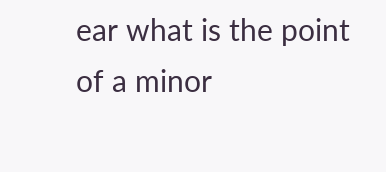ear what is the point of a minor